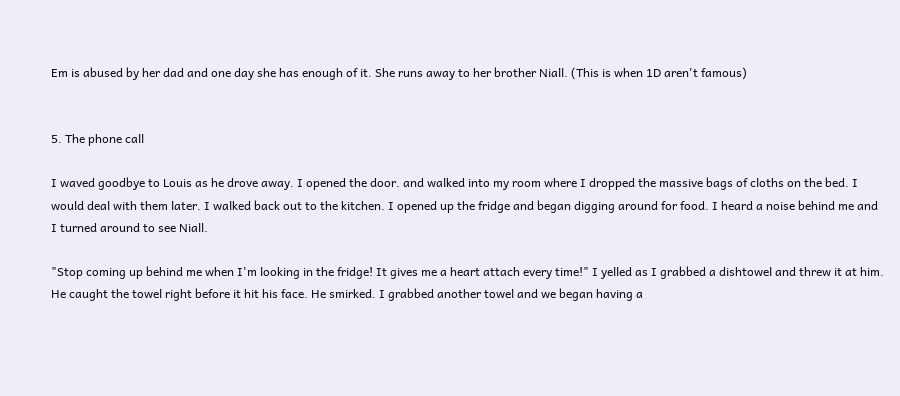Em is abused by her dad and one day she has enough of it. She runs away to her brother Niall. (This is when 1D aren't famous)


5. The phone call

I waved goodbye to Louis as he drove away. I opened the door. and walked into my room where I dropped the massive bags of cloths on the bed. I would deal with them later. I walked back out to the kitchen. I opened up the fridge and began digging around for food. I heard a noise behind me and I turned around to see Niall.

"Stop coming up behind me when I'm looking in the fridge! It gives me a heart attach every time!" I yelled as I grabbed a dishtowel and threw it at him. He caught the towel right before it hit his face. He smirked. I grabbed another towel and we began having a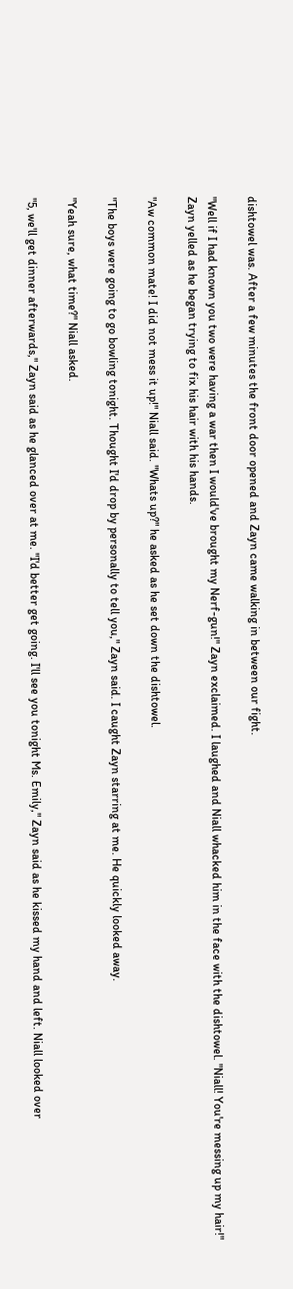dishtowel was. After a few minutes the front door opened and Zayn came walking in between our fight.

"Well if I had known you two were having a war then I would've brought my Nerf-gun!" Zayn exclaimed. I laughed and Niall whacked him in the face with the dishtowel. "Niall! You're messing up my hair!" Zayn yelled as he began trying to fix his hair with his hands.

"Aw common mate! I did not mess it up!" Niall said. "Whats up?" he asked as he set down the dishtowel.

"The boys were going to go bowling tonight. Thought I'd drop by personally to tell you," Zayn said. I caught Zayn starring at me. He quickly looked away.

"Yeah sure, what time?" Niall asked.

"5, we'll get dinner afterwards," Zayn said as he glanced over at me. "I'd better get going. I'll see you tonight Ms. Emily," Zayn said as he kissed my hand and left. Niall looked over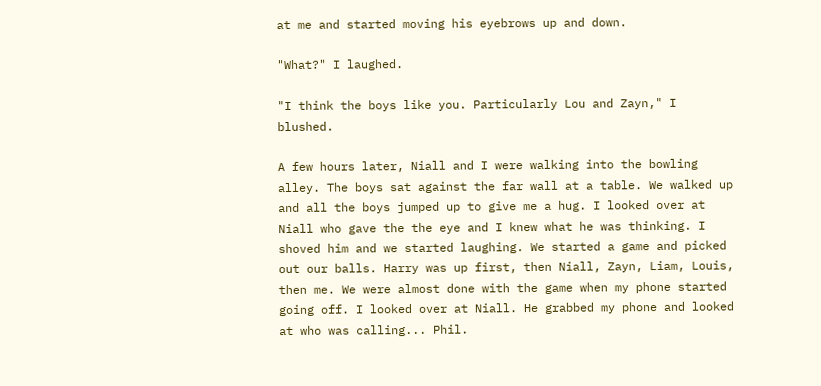at me and started moving his eyebrows up and down.

"What?" I laughed.

"I think the boys like you. Particularly Lou and Zayn," I blushed.

A few hours later, Niall and I were walking into the bowling alley. The boys sat against the far wall at a table. We walked up and all the boys jumped up to give me a hug. I looked over at Niall who gave the the eye and I knew what he was thinking. I shoved him and we started laughing. We started a game and picked out our balls. Harry was up first, then Niall, Zayn, Liam, Louis, then me. We were almost done with the game when my phone started going off. I looked over at Niall. He grabbed my phone and looked at who was calling... Phil.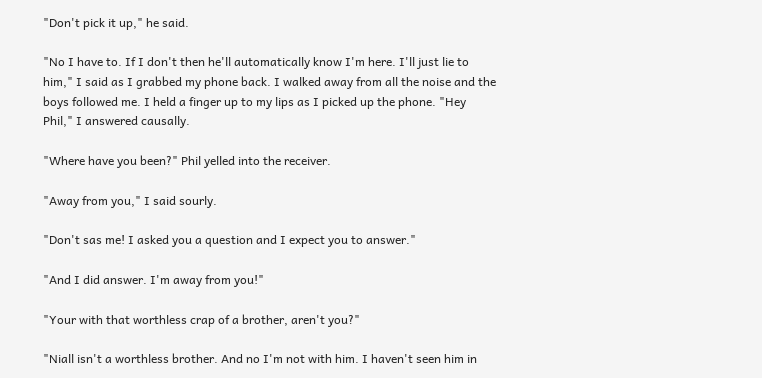"Don't pick it up," he said.

"No I have to. If I don't then he'll automatically know I'm here. I'll just lie to him," I said as I grabbed my phone back. I walked away from all the noise and the boys followed me. I held a finger up to my lips as I picked up the phone. "Hey Phil," I answered causally.

"Where have you been?" Phil yelled into the receiver.

"Away from you," I said sourly.

"Don't sas me! I asked you a question and I expect you to answer."

"And I did answer. I'm away from you!"

"Your with that worthless crap of a brother, aren't you?"

"Niall isn't a worthless brother. And no I'm not with him. I haven't seen him in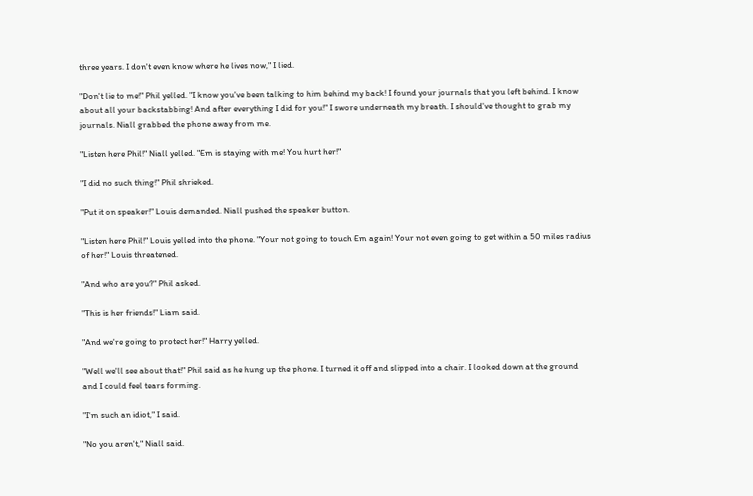three years. I don't even know where he lives now," I lied.

"Don't lie to me!" Phil yelled. "I know you've been talking to him behind my back! I found your journals that you left behind. I know about all your backstabbing! And after everything I did for you!" I swore underneath my breath. I should've thought to grab my journals. Niall grabbed the phone away from me.

"Listen here Phil!" Niall yelled. "Em is staying with me! You hurt her!"

"I did no such thing!" Phil shrieked.

"Put it on speaker!" Louis demanded. Niall pushed the speaker button.

"Listen here Phil!" Louis yelled into the phone. "Your not going to touch Em again! Your not even going to get within a 50 miles radius of her!" Louis threatened.

"And who are you?" Phil asked.

"This is her friends!" Liam said.

"And we're going to protect her!" Harry yelled.

"Well we'll see about that!" Phil said as he hung up the phone. I turned it off and slipped into a chair. I looked down at the ground and I could feel tears forming.

"I'm such an idiot," I said.

"No you aren't," Niall said.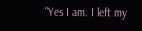"Yes I am. I left my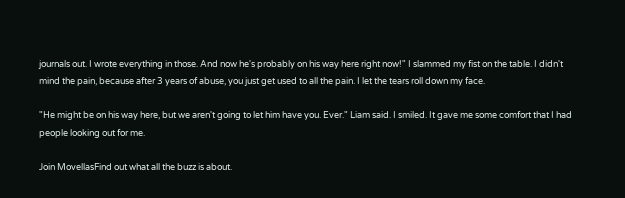journals out. I wrote everything in those. And now he's probably on his way here right now!" I slammed my fist on the table. I didn't mind the pain, because after 3 years of abuse, you just get used to all the pain. I let the tears roll down my face.

"He might be on his way here, but we aren't going to let him have you. Ever." Liam said. I smiled. It gave me some comfort that I had people looking out for me.

Join MovellasFind out what all the buzz is about.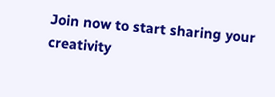Join now to start sharing your creativity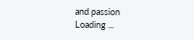and passion
Loading ...